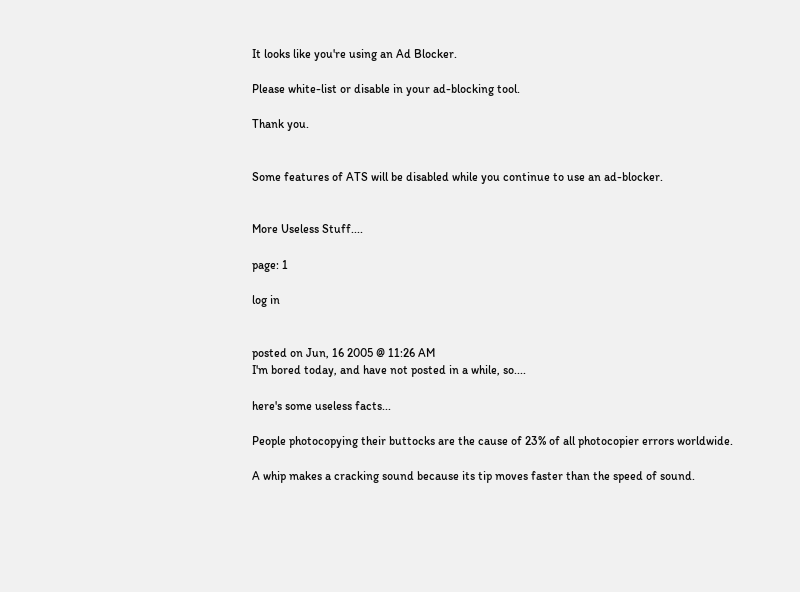It looks like you're using an Ad Blocker.

Please white-list or disable in your ad-blocking tool.

Thank you.


Some features of ATS will be disabled while you continue to use an ad-blocker.


More Useless Stuff....

page: 1

log in


posted on Jun, 16 2005 @ 11:26 AM
I'm bored today, and have not posted in a while, so....

here's some useless facts...

People photocopying their buttocks are the cause of 23% of all photocopier errors worldwide.

A whip makes a cracking sound because its tip moves faster than the speed of sound.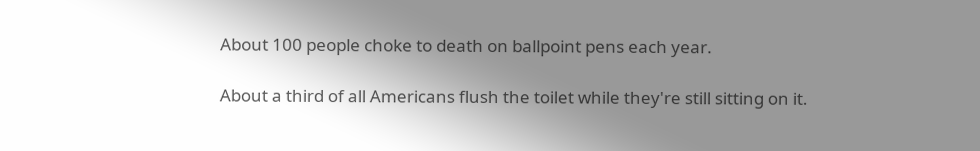About 100 people choke to death on ballpoint pens each year.

About a third of all Americans flush the toilet while they're still sitting on it.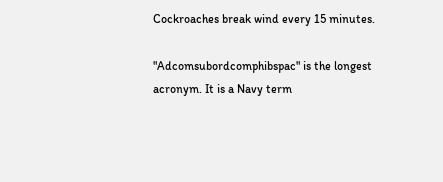Cockroaches break wind every 15 minutes.

"Adcomsubordcomphibspac" is the longest acronym. It is a Navy term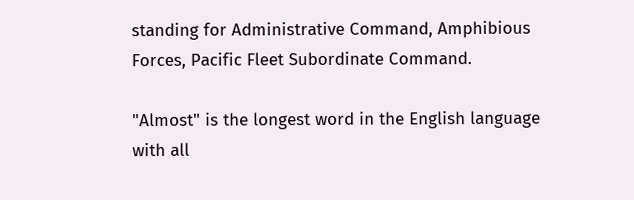standing for Administrative Command, Amphibious Forces, Pacific Fleet Subordinate Command.

"Almost" is the longest word in the English language with all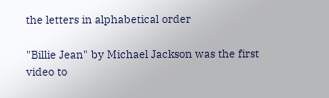the letters in alphabetical order

"Billie Jean" by Michael Jackson was the first video to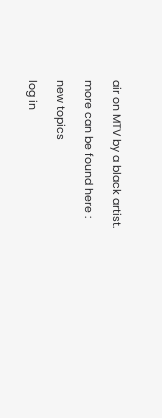air on MTV by a black artist.

more can be found here :

new topics

log in